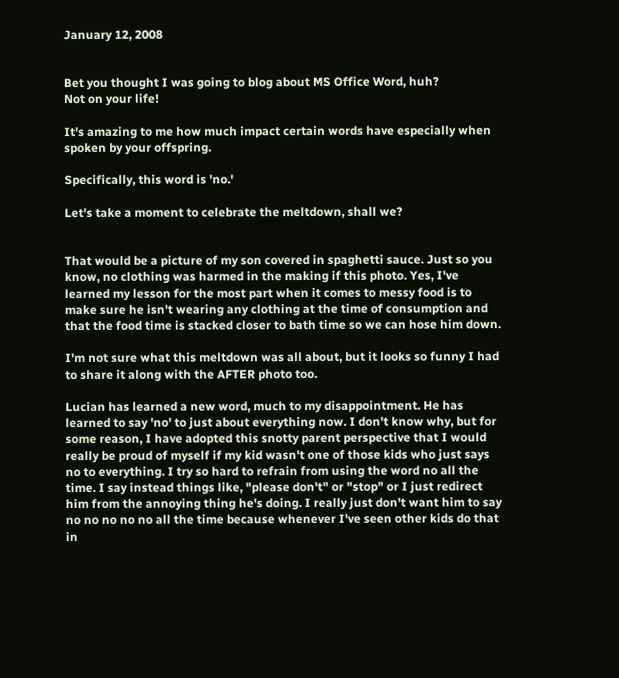January 12, 2008


Bet you thought I was going to blog about MS Office Word, huh?
Not on your life!

It's amazing to me how much impact certain words have especially when spoken by your offspring.

Specifically, this word is 'no.'

Let's take a moment to celebrate the meltdown, shall we?


That would be a picture of my son covered in spaghetti sauce. Just so you know, no clothing was harmed in the making if this photo. Yes, I've learned my lesson for the most part when it comes to messy food is to make sure he isn't wearing any clothing at the time of consumption and that the food time is stacked closer to bath time so we can hose him down.

I'm not sure what this meltdown was all about, but it looks so funny I had to share it along with the AFTER photo too.

Lucian has learned a new word, much to my disappointment. He has learned to say 'no' to just about everything now. I don't know why, but for some reason, I have adopted this snotty parent perspective that I would really be proud of myself if my kid wasn't one of those kids who just says no to everything. I try so hard to refrain from using the word no all the time. I say instead things like, "please don't" or "stop" or I just redirect him from the annoying thing he's doing. I really just don't want him to say no no no no no all the time because whenever I've seen other kids do that in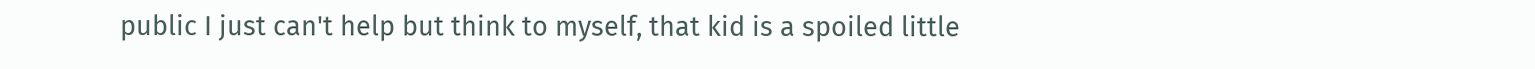public I just can't help but think to myself, that kid is a spoiled little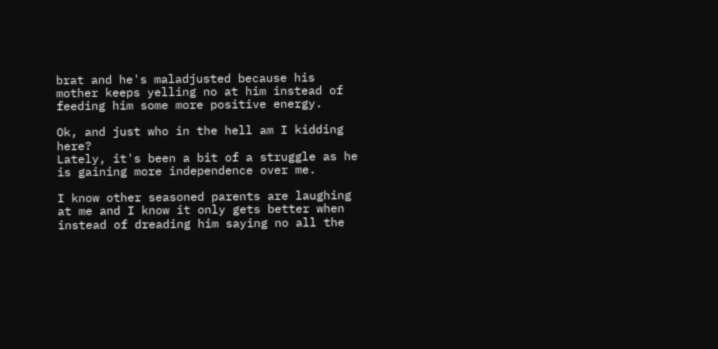brat and he's maladjusted because his mother keeps yelling no at him instead of feeding him some more positive energy.

Ok, and just who in the hell am I kidding here?
Lately, it's been a bit of a struggle as he is gaining more independence over me.

I know other seasoned parents are laughing at me and I know it only gets better when instead of dreading him saying no all the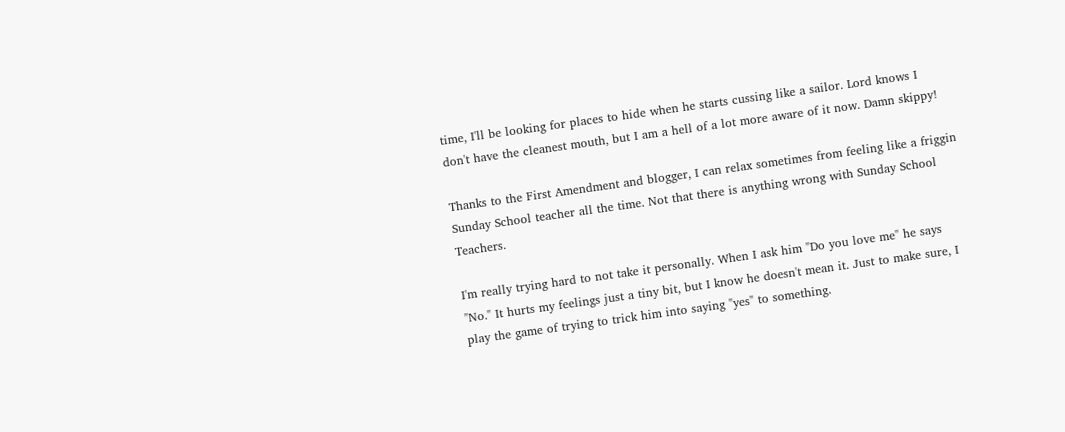time, I'll be looking for places to hide when he starts cussing like a sailor. Lord knows I don't have the cleanest mouth, but I am a hell of a lot more aware of it now. Damn skippy!

Thanks to the First Amendment and blogger, I can relax sometimes from feeling like a friggin Sunday School teacher all the time. Not that there is anything wrong with Sunday School Teachers.

I'm really trying hard to not take it personally. When I ask him "Do you love me" he says "No." It hurts my feelings just a tiny bit, but I know he doesn't mean it. Just to make sure, I play the game of trying to trick him into saying "yes" to something.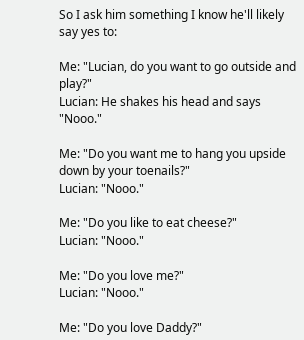So I ask him something I know he'll likely say yes to:

Me: "Lucian, do you want to go outside and play?"
Lucian: He shakes his head and says "Nooo."

Me: "Do you want me to hang you upside down by your toenails?"
Lucian: "Nooo."

Me: "Do you like to eat cheese?"
Lucian: "Nooo."

Me: "Do you love me?"
Lucian: "Nooo."

Me: "Do you love Daddy?"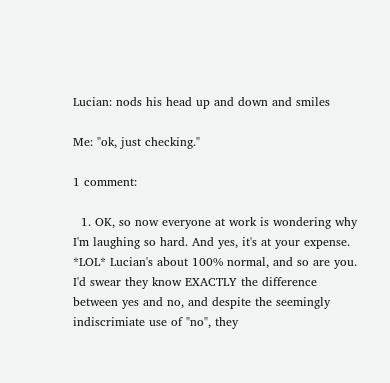Lucian: nods his head up and down and smiles

Me: "ok, just checking."

1 comment:

  1. OK, so now everyone at work is wondering why I'm laughing so hard. And yes, it's at your expense. *LOL* Lucian's about 100% normal, and so are you. I'd swear they know EXACTLY the difference between yes and no, and despite the seemingly indiscrimiate use of "no", they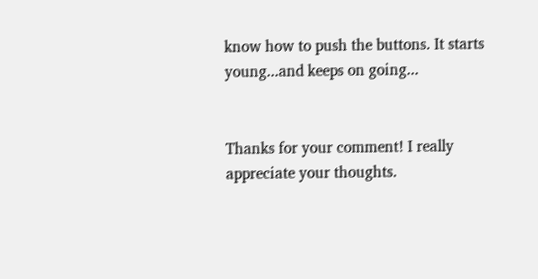know how to push the buttons. It starts young...and keeps on going...


Thanks for your comment! I really appreciate your thoughts.